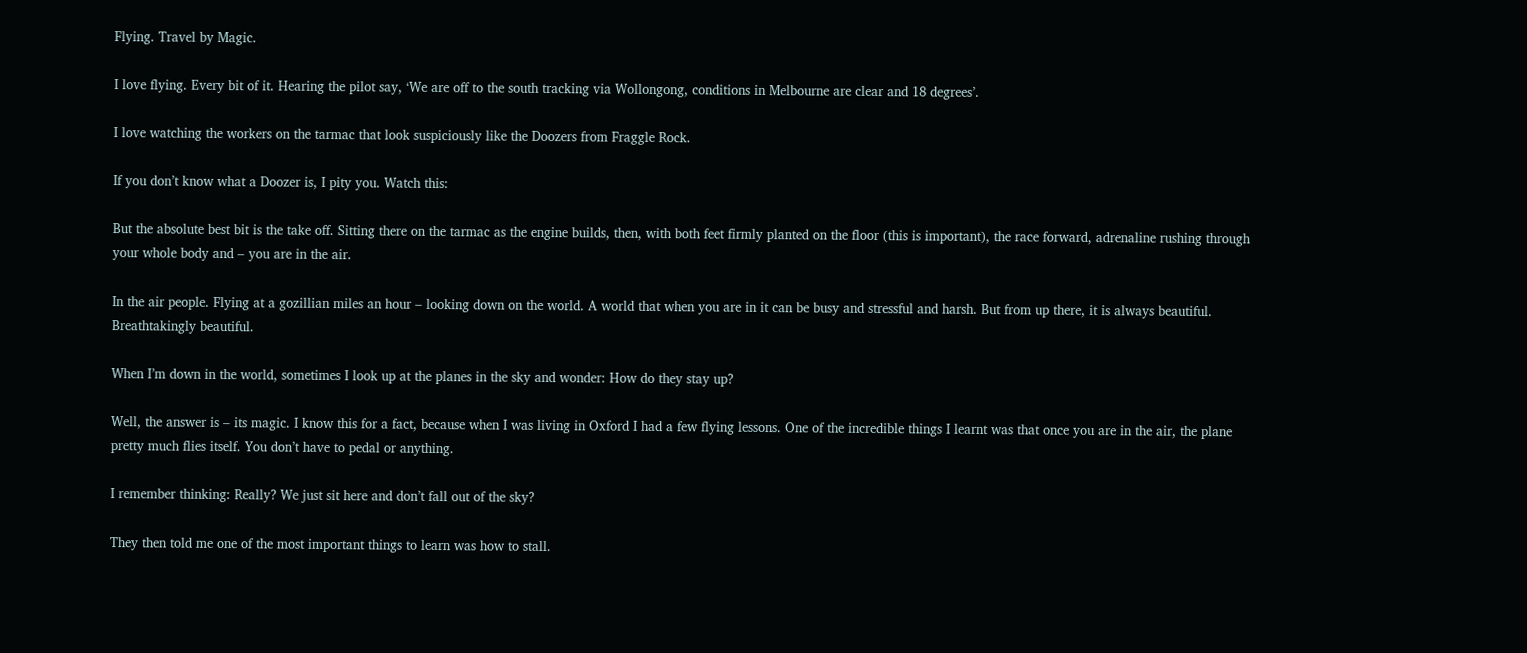Flying. Travel by Magic.

I love flying. Every bit of it. Hearing the pilot say, ‘We are off to the south tracking via Wollongong, conditions in Melbourne are clear and 18 degrees’.

I love watching the workers on the tarmac that look suspiciously like the Doozers from Fraggle Rock.

If you don’t know what a Doozer is, I pity you. Watch this:

But the absolute best bit is the take off. Sitting there on the tarmac as the engine builds, then, with both feet firmly planted on the floor (this is important), the race forward, adrenaline rushing through your whole body and – you are in the air.

In the air people. Flying at a gozillian miles an hour – looking down on the world. A world that when you are in it can be busy and stressful and harsh. But from up there, it is always beautiful. Breathtakingly beautiful.

When I’m down in the world, sometimes I look up at the planes in the sky and wonder: How do they stay up?

Well, the answer is – its magic. I know this for a fact, because when I was living in Oxford I had a few flying lessons. One of the incredible things I learnt was that once you are in the air, the plane pretty much flies itself. You don’t have to pedal or anything.

I remember thinking: Really? We just sit here and don’t fall out of the sky?

They then told me one of the most important things to learn was how to stall.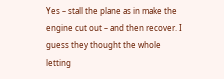Yes – stall the plane as in make the engine cut out – and then recover. I guess they thought the whole letting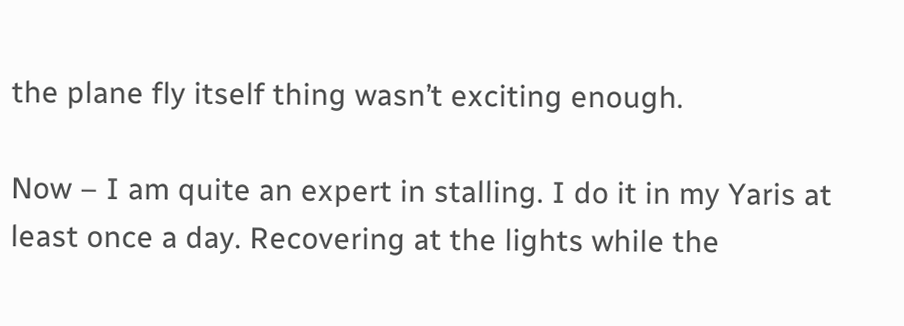the plane fly itself thing wasn’t exciting enough.

Now – I am quite an expert in stalling. I do it in my Yaris at least once a day. Recovering at the lights while the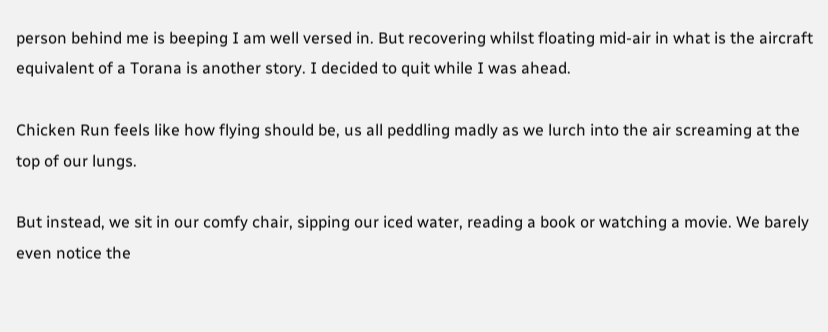person behind me is beeping I am well versed in. But recovering whilst floating mid-air in what is the aircraft equivalent of a Torana is another story. I decided to quit while I was ahead.

Chicken Run feels like how flying should be, us all peddling madly as we lurch into the air screaming at the top of our lungs.

But instead, we sit in our comfy chair, sipping our iced water, reading a book or watching a movie. We barely even notice the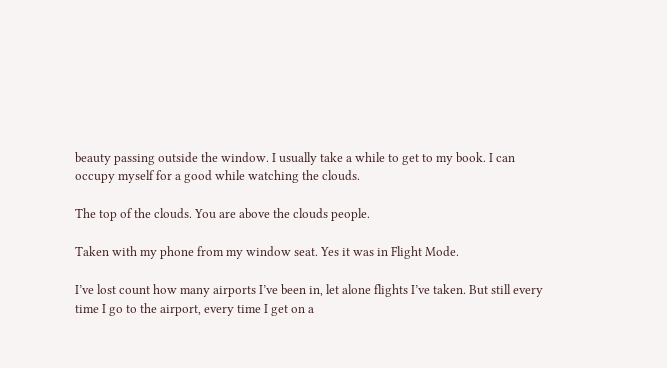beauty passing outside the window. I usually take a while to get to my book. I can occupy myself for a good while watching the clouds.

The top of the clouds. You are above the clouds people.

Taken with my phone from my window seat. Yes it was in Flight Mode.

I’ve lost count how many airports I’ve been in, let alone flights I’ve taken. But still every time I go to the airport, every time I get on a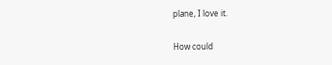plane, I love it.

How could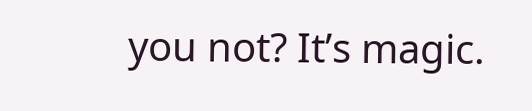you not? It’s magic.